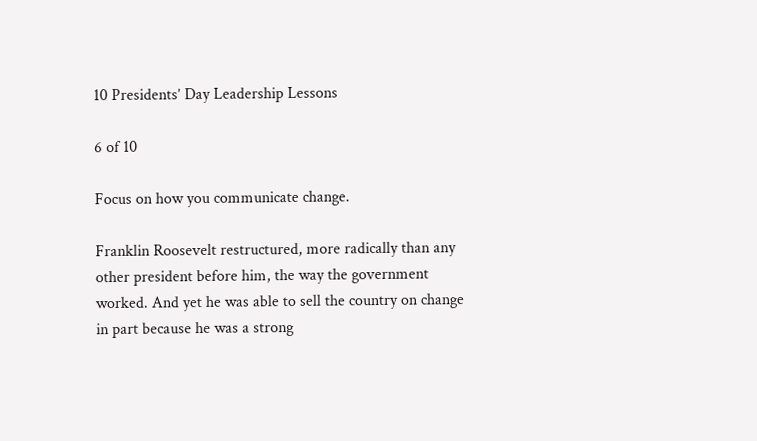10 Presidents’ Day Leadership Lessons

6 of 10

Focus on how you communicate change.

Franklin Roosevelt restructured, more radically than any other president before him, the way the government worked. And yet he was able to sell the country on change in part because he was a strong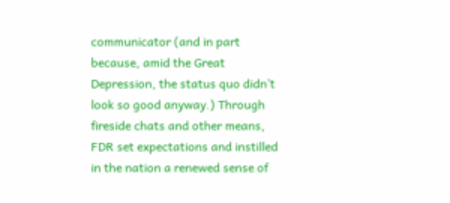communicator (and in part because, amid the Great Depression, the status quo didn’t look so good anyway.) Through fireside chats and other means, FDR set expectations and instilled in the nation a renewed sense of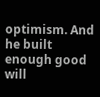optimism. And he built enough good will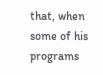that, when some of his programs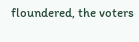floundered, the voters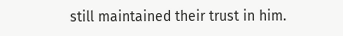still maintained their trust in him.